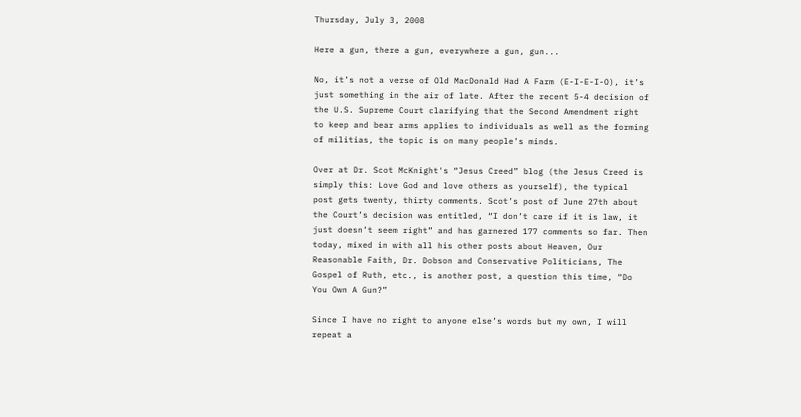Thursday, July 3, 2008

Here a gun, there a gun, everywhere a gun, gun...

No, it’s not a verse of Old MacDonald Had A Farm (E-I-E-I-O), it’s just something in the air of late. After the recent 5-4 decision of the U.S. Supreme Court clarifying that the Second Amendment right to keep and bear arms applies to individuals as well as the forming of militias, the topic is on many people’s minds.

Over at Dr. Scot McKnight's “Jesus Creed” blog (the Jesus Creed is simply this: Love God and love others as yourself), the typical post gets twenty, thirty comments. Scot’s post of June 27th about the Court’s decision was entitled, “I don’t care if it is law, it just doesn’t seem right” and has garnered 177 comments so far. Then today, mixed in with all his other posts about Heaven, Our Reasonable Faith, Dr. Dobson and Conservative Politicians, The Gospel of Ruth, etc., is another post, a question this time, “Do You Own A Gun?”

Since I have no right to anyone else’s words but my own, I will repeat a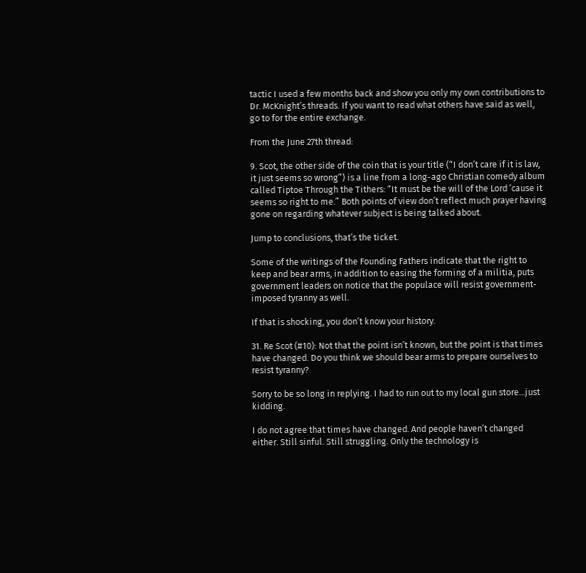tactic I used a few months back and show you only my own contributions to Dr. McKnight’s threads. If you want to read what others have said as well, go to for the entire exchange.

From the June 27th thread:

9. Scot, the other side of the coin that is your title (“I don’t care if it is law, it just seems so wrong”) is a line from a long-ago Christian comedy album called Tiptoe Through the Tithers: “It must be the will of the Lord ’cause it seems so right to me.” Both points of view don’t reflect much prayer having gone on regarding whatever subject is being talked about.

Jump to conclusions, that’s the ticket.

Some of the writings of the Founding Fathers indicate that the right to keep and bear arms, in addition to easing the forming of a militia, puts government leaders on notice that the populace will resist government-imposed tyranny as well.

If that is shocking, you don’t know your history.

31. Re Scot (#10): Not that the point isn’t known, but the point is that times have changed. Do you think we should bear arms to prepare ourselves to resist tyranny?

Sorry to be so long in replying. I had to run out to my local gun store...just kidding.

I do not agree that times have changed. And people haven’t changed either. Still sinful. Still struggling. Only the technology is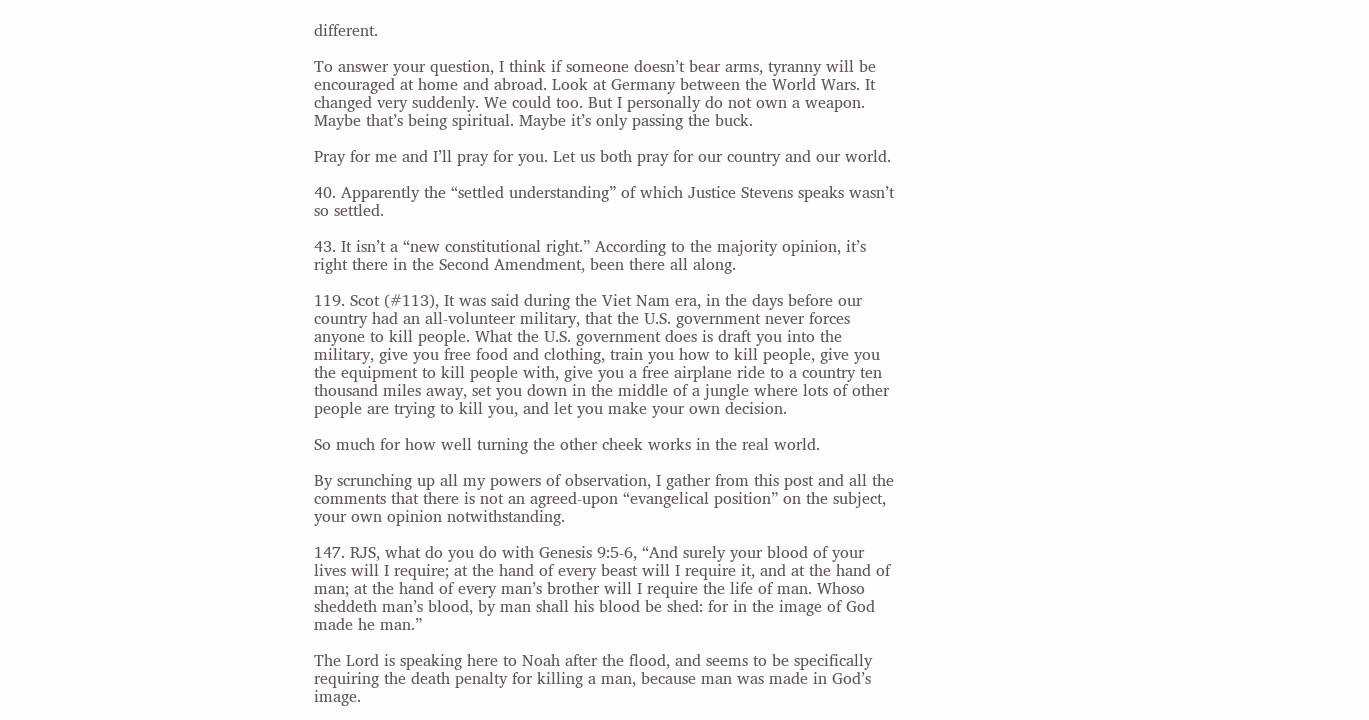different.

To answer your question, I think if someone doesn’t bear arms, tyranny will be encouraged at home and abroad. Look at Germany between the World Wars. It changed very suddenly. We could too. But I personally do not own a weapon. Maybe that’s being spiritual. Maybe it’s only passing the buck.

Pray for me and I’ll pray for you. Let us both pray for our country and our world.

40. Apparently the “settled understanding” of which Justice Stevens speaks wasn’t so settled.

43. It isn’t a “new constitutional right.” According to the majority opinion, it’s right there in the Second Amendment, been there all along.

119. Scot (#113), It was said during the Viet Nam era, in the days before our country had an all-volunteer military, that the U.S. government never forces anyone to kill people. What the U.S. government does is draft you into the military, give you free food and clothing, train you how to kill people, give you the equipment to kill people with, give you a free airplane ride to a country ten thousand miles away, set you down in the middle of a jungle where lots of other people are trying to kill you, and let you make your own decision.

So much for how well turning the other cheek works in the real world.

By scrunching up all my powers of observation, I gather from this post and all the comments that there is not an agreed-upon “evangelical position” on the subject, your own opinion notwithstanding.

147. RJS, what do you do with Genesis 9:5-6, “And surely your blood of your lives will I require; at the hand of every beast will I require it, and at the hand of man; at the hand of every man’s brother will I require the life of man. Whoso sheddeth man’s blood, by man shall his blood be shed: for in the image of God made he man.”

The Lord is speaking here to Noah after the flood, and seems to be specifically requiring the death penalty for killing a man, because man was made in God’s image.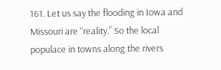161. Let us say the flooding in Iowa and Missouri are “reality.” So the local populace in towns along the rivers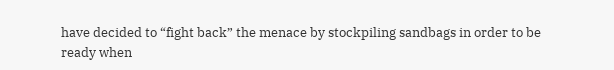have decided to “fight back” the menace by stockpiling sandbags in order to be ready when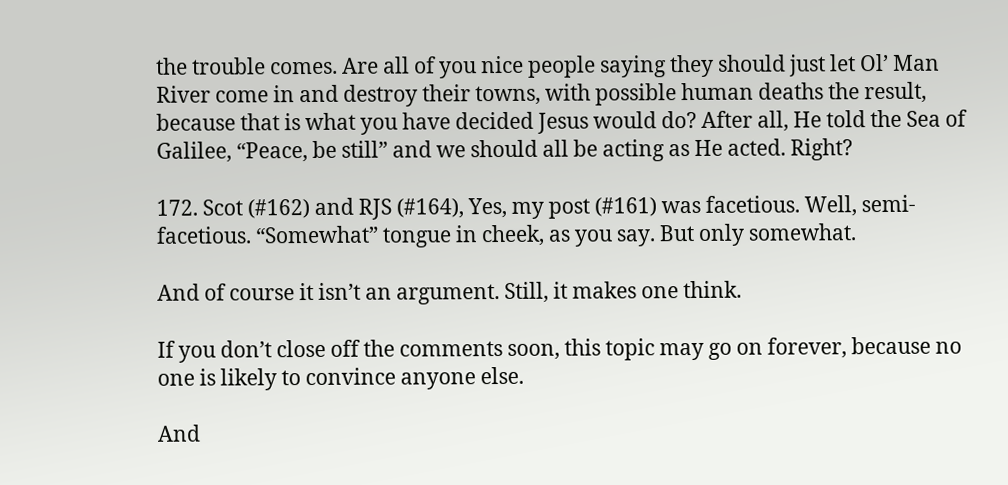the trouble comes. Are all of you nice people saying they should just let Ol’ Man River come in and destroy their towns, with possible human deaths the result, because that is what you have decided Jesus would do? After all, He told the Sea of Galilee, “Peace, be still” and we should all be acting as He acted. Right?

172. Scot (#162) and RJS (#164), Yes, my post (#161) was facetious. Well, semi-facetious. “Somewhat” tongue in cheek, as you say. But only somewhat.

And of course it isn’t an argument. Still, it makes one think.

If you don’t close off the comments soon, this topic may go on forever, because no one is likely to convince anyone else.

And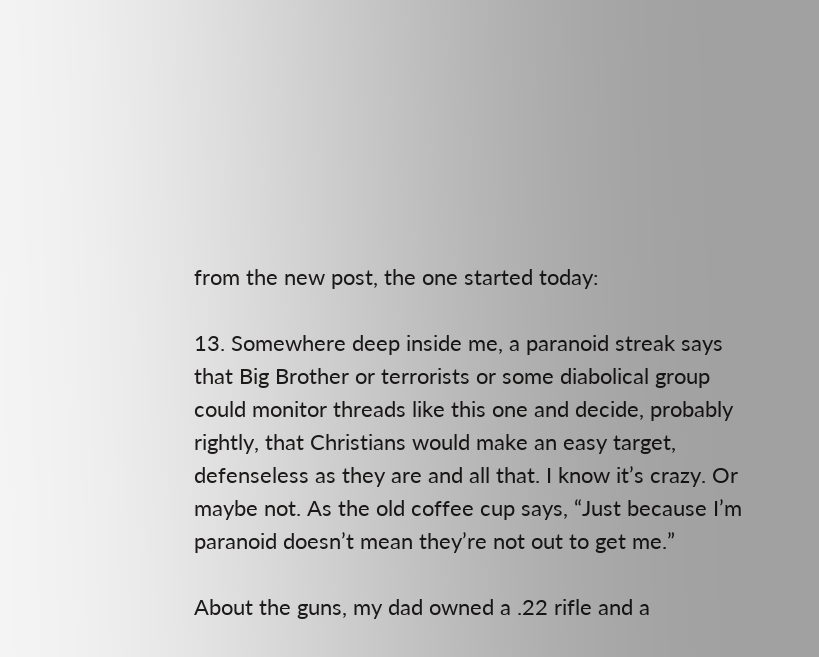from the new post, the one started today:

13. Somewhere deep inside me, a paranoid streak says that Big Brother or terrorists or some diabolical group could monitor threads like this one and decide, probably rightly, that Christians would make an easy target, defenseless as they are and all that. I know it’s crazy. Or maybe not. As the old coffee cup says, “Just because I’m paranoid doesn’t mean they’re not out to get me.”

About the guns, my dad owned a .22 rifle and a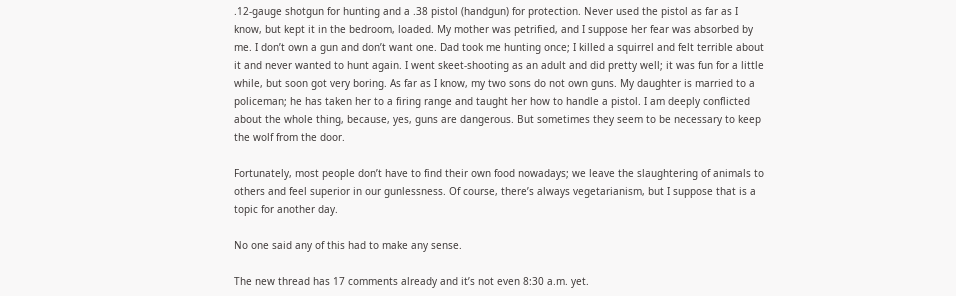.12-gauge shotgun for hunting and a .38 pistol (handgun) for protection. Never used the pistol as far as I know, but kept it in the bedroom, loaded. My mother was petrified, and I suppose her fear was absorbed by me. I don’t own a gun and don’t want one. Dad took me hunting once; I killed a squirrel and felt terrible about it and never wanted to hunt again. I went skeet-shooting as an adult and did pretty well; it was fun for a little while, but soon got very boring. As far as I know, my two sons do not own guns. My daughter is married to a policeman; he has taken her to a firing range and taught her how to handle a pistol. I am deeply conflicted about the whole thing, because, yes, guns are dangerous. But sometimes they seem to be necessary to keep the wolf from the door.

Fortunately, most people don’t have to find their own food nowadays; we leave the slaughtering of animals to others and feel superior in our gunlessness. Of course, there’s always vegetarianism, but I suppose that is a topic for another day.

No one said any of this had to make any sense.

The new thread has 17 comments already and it’s not even 8:30 a.m. yet.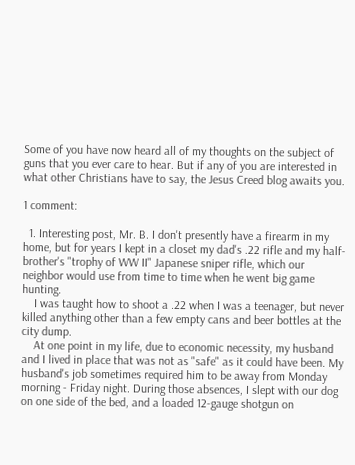Some of you have now heard all of my thoughts on the subject of guns that you ever care to hear. But if any of you are interested in what other Christians have to say, the Jesus Creed blog awaits you.

1 comment:

  1. Interesting post, Mr. B. I don't presently have a firearm in my home, but for years I kept in a closet my dad's .22 rifle and my half-brother's "trophy of WW II" Japanese sniper rifle, which our neighbor would use from time to time when he went big game hunting.
    I was taught how to shoot a .22 when I was a teenager, but never killed anything other than a few empty cans and beer bottles at the city dump.
    At one point in my life, due to economic necessity, my husband and I lived in place that was not as "safe" as it could have been. My husband's job sometimes required him to be away from Monday morning - Friday night. During those absences, I slept with our dog on one side of the bed, and a loaded 12-gauge shotgun on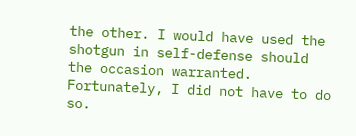the other. I would have used the shotgun in self-defense should the occasion warranted. Fortunately, I did not have to do so.